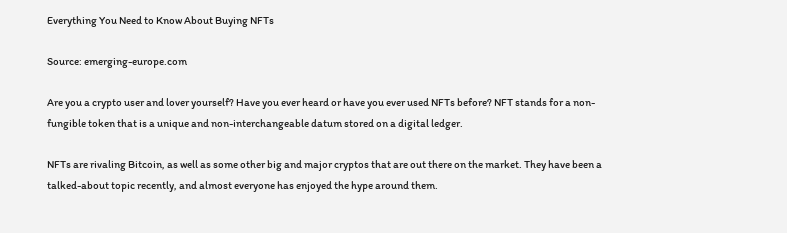Everything You Need to Know About Buying NFTs

Source: emerging-europe.com

Are you a crypto user and lover yourself? Have you ever heard or have you ever used NFTs before? NFT stands for a non-fungible token that is a unique and non-interchangeable datum stored on a digital ledger.

NFTs are rivaling Bitcoin, as well as some other big and major cryptos that are out there on the market. They have been a talked-about topic recently, and almost everyone has enjoyed the hype around them.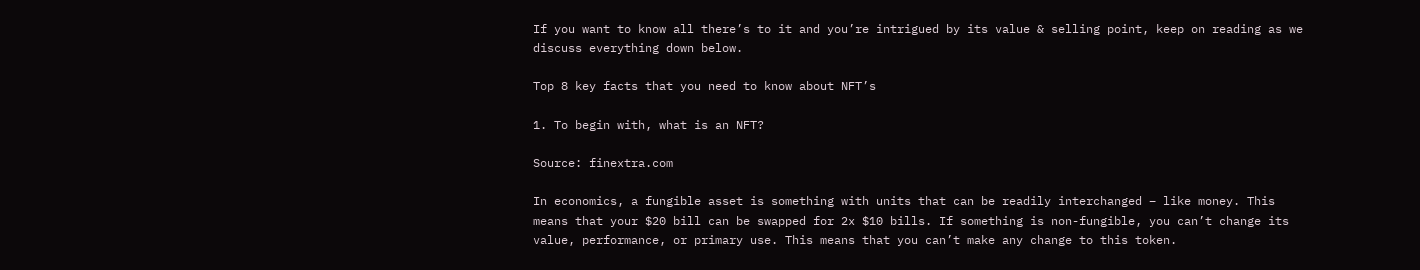If you want to know all there’s to it and you’re intrigued by its value & selling point, keep on reading as we discuss everything down below.

Top 8 key facts that you need to know about NFT’s

1. To begin with, what is an NFT?

Source: finextra.com

In economics, a fungible asset is something with units that can be readily interchanged – like money. This means that your $20 bill can be swapped for 2x $10 bills. If something is non-fungible, you can’t change its value, performance, or primary use. This means that you can’t make any change to this token.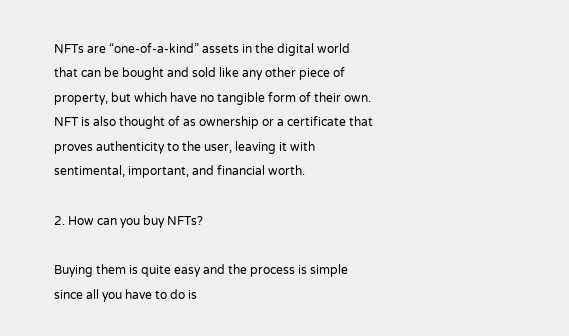NFTs are “one-of-a-kind” assets in the digital world that can be bought and sold like any other piece of property, but which have no tangible form of their own. NFT is also thought of as ownership or a certificate that proves authenticity to the user, leaving it with sentimental, important, and financial worth.

2. How can you buy NFTs?

Buying them is quite easy and the process is simple since all you have to do is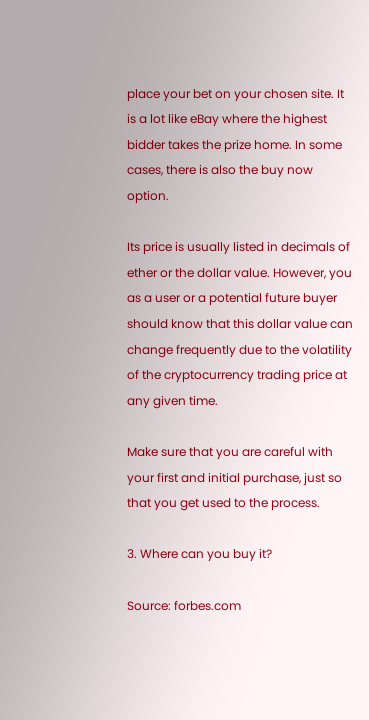place your bet on your chosen site. It is a lot like eBay where the highest bidder takes the prize home. In some cases, there is also the buy now option.

Its price is usually listed in decimals of ether or the dollar value. However, you as a user or a potential future buyer should know that this dollar value can change frequently due to the volatility of the cryptocurrency trading price at any given time.

Make sure that you are careful with your first and initial purchase, just so that you get used to the process.

3. Where can you buy it?

Source: forbes.com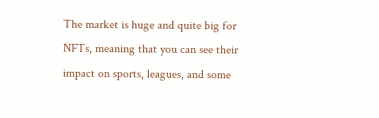The market is huge and quite big for NFTs, meaning that you can see their impact on sports, leagues, and some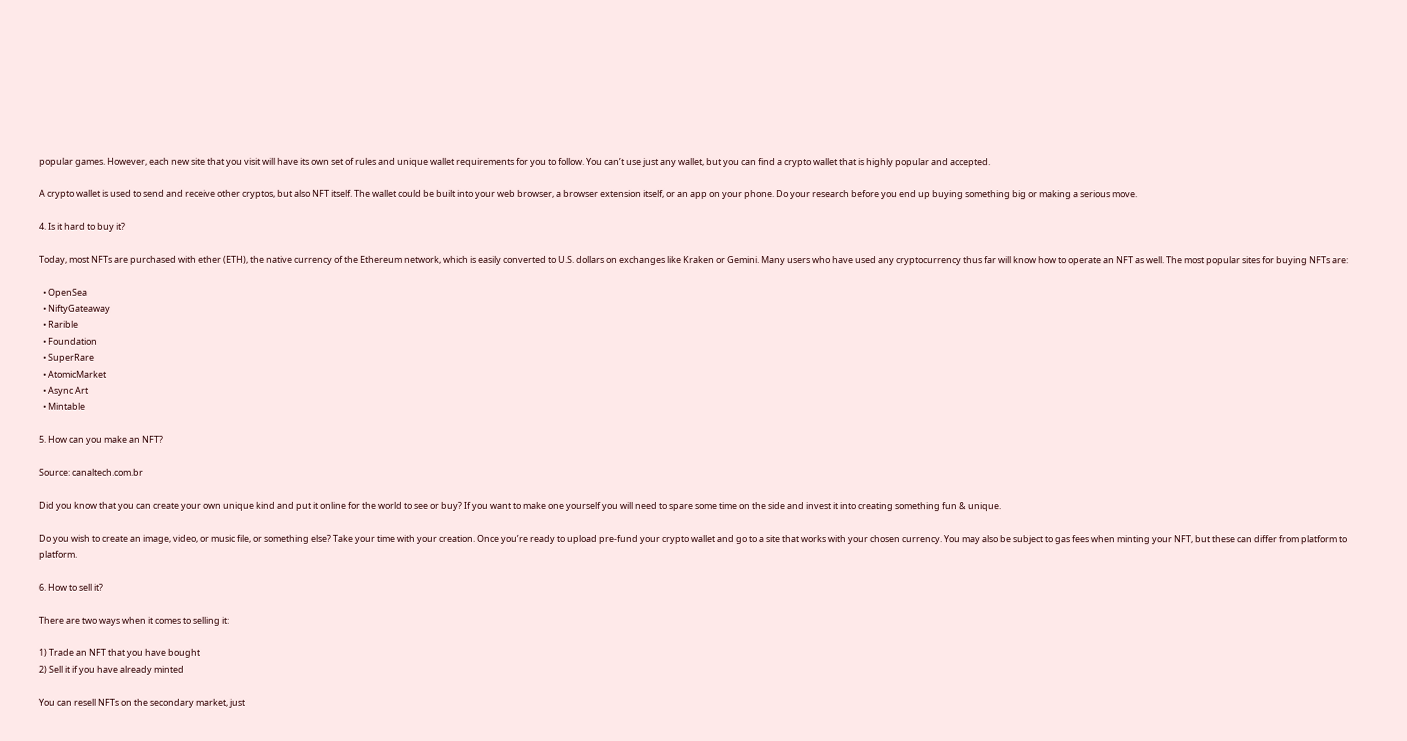popular games. However, each new site that you visit will have its own set of rules and unique wallet requirements for you to follow. You can’t use just any wallet, but you can find a crypto wallet that is highly popular and accepted.

A crypto wallet is used to send and receive other cryptos, but also NFT itself. The wallet could be built into your web browser, a browser extension itself, or an app on your phone. Do your research before you end up buying something big or making a serious move.

4. Is it hard to buy it?

Today, most NFTs are purchased with ether (ETH), the native currency of the Ethereum network, which is easily converted to U.S. dollars on exchanges like Kraken or Gemini. Many users who have used any cryptocurrency thus far will know how to operate an NFT as well. The most popular sites for buying NFTs are:

  • OpenSea
  • NiftyGateaway
  • Rarible
  • Foundation
  • SuperRare
  • AtomicMarket
  • Async Art
  • Mintable

5. How can you make an NFT?

Source: canaltech.com.br

Did you know that you can create your own unique kind and put it online for the world to see or buy? If you want to make one yourself you will need to spare some time on the side and invest it into creating something fun & unique.

Do you wish to create an image, video, or music file, or something else? Take your time with your creation. Once you’re ready to upload pre-fund your crypto wallet and go to a site that works with your chosen currency. You may also be subject to gas fees when minting your NFT, but these can differ from platform to platform.

6. How to sell it?

There are two ways when it comes to selling it:

1) Trade an NFT that you have bought
2) Sell it if you have already minted

You can resell NFTs on the secondary market, just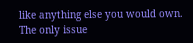like anything else you would own. The only issue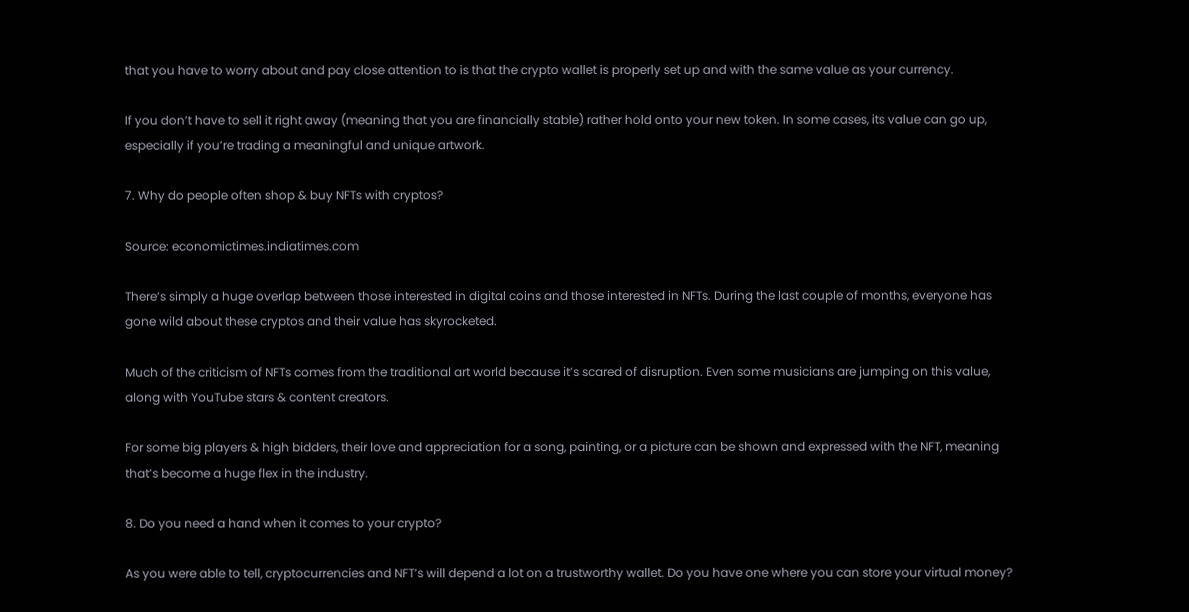that you have to worry about and pay close attention to is that the crypto wallet is properly set up and with the same value as your currency.

If you don’t have to sell it right away (meaning that you are financially stable) rather hold onto your new token. In some cases, its value can go up, especially if you’re trading a meaningful and unique artwork.

7. Why do people often shop & buy NFTs with cryptos?

Source: economictimes.indiatimes.com

There’s simply a huge overlap between those interested in digital coins and those interested in NFTs. During the last couple of months, everyone has gone wild about these cryptos and their value has skyrocketed.

Much of the criticism of NFTs comes from the traditional art world because it’s scared of disruption. Even some musicians are jumping on this value, along with YouTube stars & content creators.

For some big players & high bidders, their love and appreciation for a song, painting, or a picture can be shown and expressed with the NFT, meaning that’s become a huge flex in the industry.

8. Do you need a hand when it comes to your crypto?

As you were able to tell, cryptocurrencies and NFT’s will depend a lot on a trustworthy wallet. Do you have one where you can store your virtual money?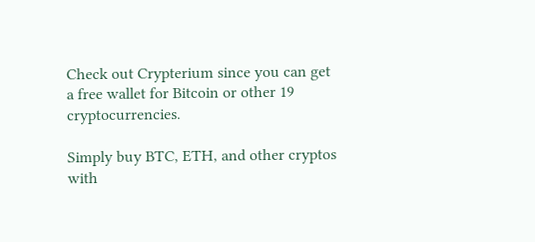Check out Crypterium since you can get a free wallet for Bitcoin or other 19 cryptocurrencies.

Simply buy BTC, ETH, and other cryptos with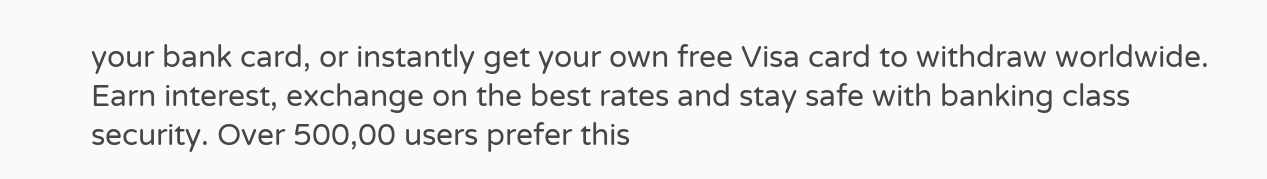your bank card, or instantly get your own free Visa card to withdraw worldwide. Earn interest, exchange on the best rates and stay safe with banking class security. Over 500,00 users prefer this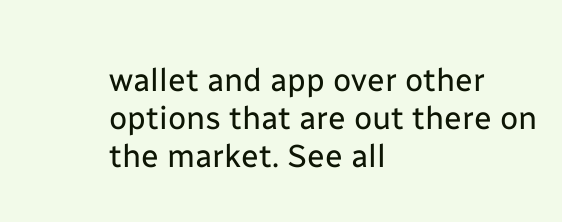wallet and app over other options that are out there on the market. See all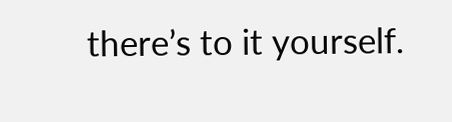there’s to it yourself.